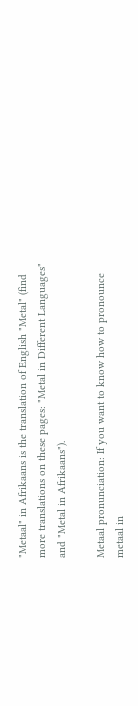"Metaal" in Afrikaans is the translation of English "Metal" (find more translations on these pages: "Metal in Different Languages" and "Metal in Afrikaans").

Metaal pronunciation: If you want to know how to pronounce metaal in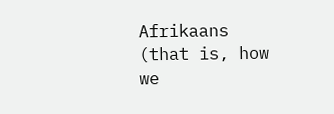Afrikaans (that is, how we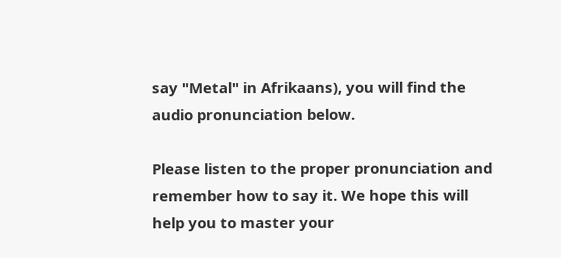say "Metal" in Afrikaans), you will find the audio pronunciation below.

Please listen to the proper pronunciation and remember how to say it. We hope this will help you to master your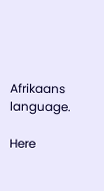Afrikaans language.

Here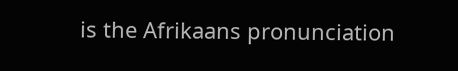is the Afrikaans pronunciation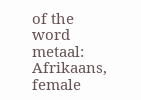of the word metaal:
Afrikaans, female